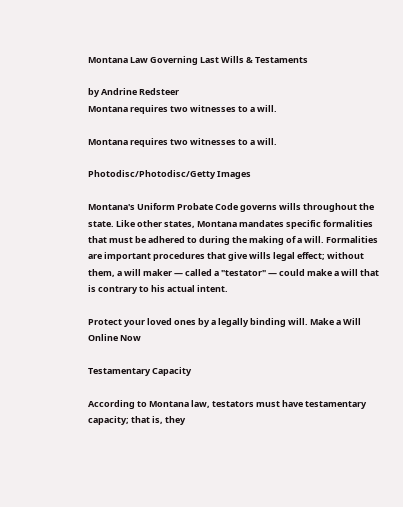Montana Law Governing Last Wills & Testaments

by Andrine Redsteer
Montana requires two witnesses to a will.

Montana requires two witnesses to a will.

Photodisc/Photodisc/Getty Images

Montana's Uniform Probate Code governs wills throughout the state. Like other states, Montana mandates specific formalities that must be adhered to during the making of a will. Formalities are important procedures that give wills legal effect; without them, a will maker — called a "testator" — could make a will that is contrary to his actual intent.

Protect your loved ones by a legally binding will. Make a Will Online Now

Testamentary Capacity

According to Montana law, testators must have testamentary capacity; that is, they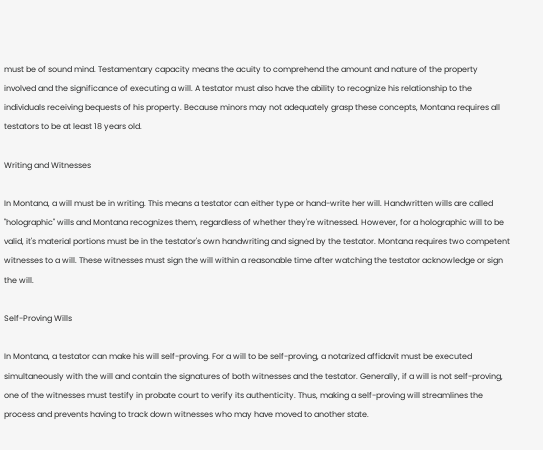must be of sound mind. Testamentary capacity means the acuity to comprehend the amount and nature of the property involved and the significance of executing a will. A testator must also have the ability to recognize his relationship to the individuals receiving bequests of his property. Because minors may not adequately grasp these concepts, Montana requires all testators to be at least 18 years old.

Writing and Witnesses

In Montana, a will must be in writing. This means a testator can either type or hand-write her will. Handwritten wills are called "holographic" wills and Montana recognizes them, regardless of whether they're witnessed. However, for a holographic will to be valid, it's material portions must be in the testator's own handwriting and signed by the testator. Montana requires two competent witnesses to a will. These witnesses must sign the will within a reasonable time after watching the testator acknowledge or sign the will.

Self-Proving Wills

In Montana, a testator can make his will self-proving. For a will to be self-proving, a notarized affidavit must be executed simultaneously with the will and contain the signatures of both witnesses and the testator. Generally, if a will is not self-proving, one of the witnesses must testify in probate court to verify its authenticity. Thus, making a self-proving will streamlines the process and prevents having to track down witnesses who may have moved to another state.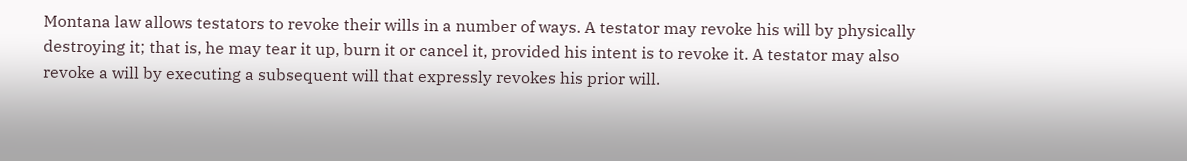Montana law allows testators to revoke their wills in a number of ways. A testator may revoke his will by physically destroying it; that is, he may tear it up, burn it or cancel it, provided his intent is to revoke it. A testator may also revoke a will by executing a subsequent will that expressly revokes his prior will.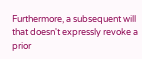Furthermore, a subsequent will that doesn't expressly revoke a prior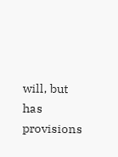will, but has provisions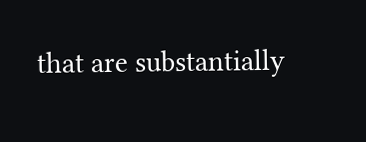that are substantially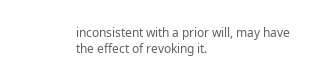inconsistent with a prior will, may have the effect of revoking it.